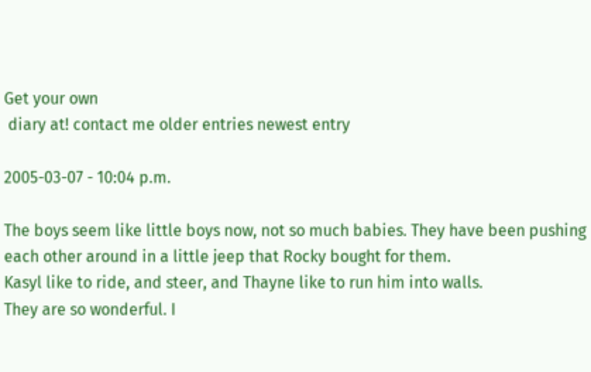Get your own
 diary at! contact me older entries newest entry

2005-03-07 - 10:04 p.m.

The boys seem like little boys now, not so much babies. They have been pushing each other around in a little jeep that Rocky bought for them.
Kasyl like to ride, and steer, and Thayne like to run him into walls.
They are so wonderful. I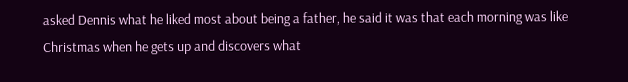asked Dennis what he liked most about being a father, he said it was that each morning was like Christmas when he gets up and discovers what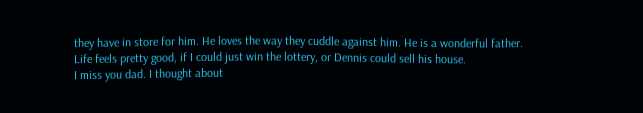they have in store for him. He loves the way they cuddle against him. He is a wonderful father.
Life feels pretty good, if I could just win the lottery, or Dennis could sell his house.
I miss you dad. I thought about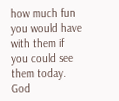how much fun you would have with them if you could see them today. God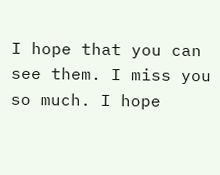I hope that you can see them. I miss you so much. I hope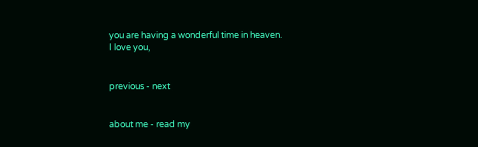you are having a wonderful time in heaven.
I love you,


previous - next


about me - read my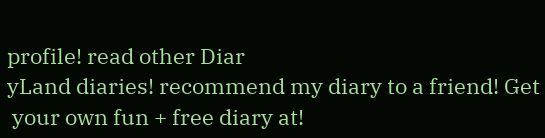profile! read other Diar
yLand diaries! recommend my diary to a friend! Get
 your own fun + free diary at!